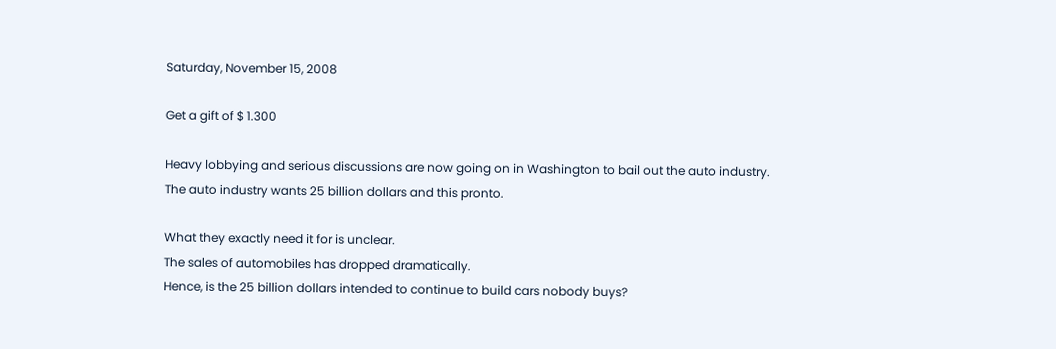Saturday, November 15, 2008

Get a gift of $ 1.300

Heavy lobbying and serious discussions are now going on in Washington to bail out the auto industry.
The auto industry wants 25 billion dollars and this pronto.

What they exactly need it for is unclear.
The sales of automobiles has dropped dramatically.
Hence, is the 25 billion dollars intended to continue to build cars nobody buys?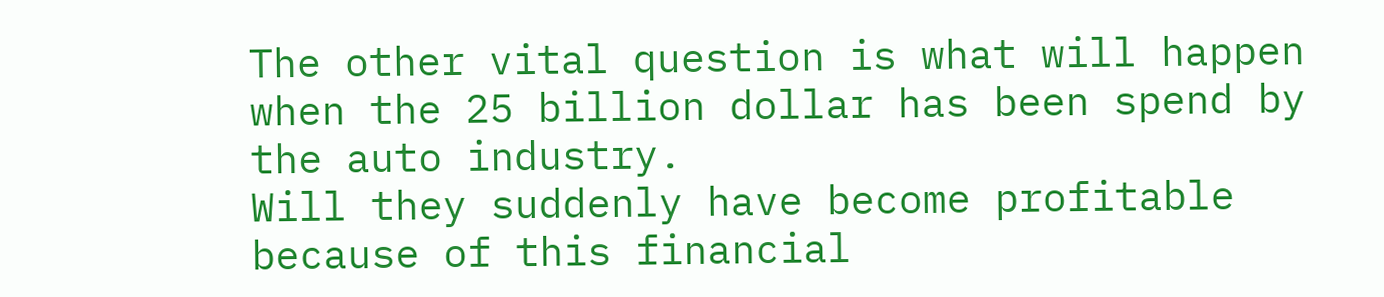The other vital question is what will happen when the 25 billion dollar has been spend by the auto industry.
Will they suddenly have become profitable because of this financial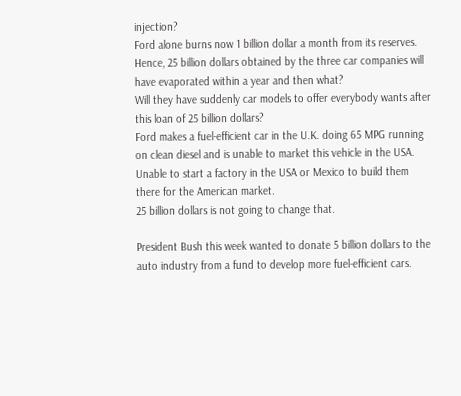injection?
Ford alone burns now 1 billion dollar a month from its reserves.
Hence, 25 billion dollars obtained by the three car companies will have evaporated within a year and then what?
Will they have suddenly car models to offer everybody wants after this loan of 25 billion dollars?
Ford makes a fuel-efficient car in the U.K. doing 65 MPG running on clean diesel and is unable to market this vehicle in the USA.
Unable to start a factory in the USA or Mexico to build them there for the American market.
25 billion dollars is not going to change that.

President Bush this week wanted to donate 5 billion dollars to the auto industry from a fund to develop more fuel-efficient cars.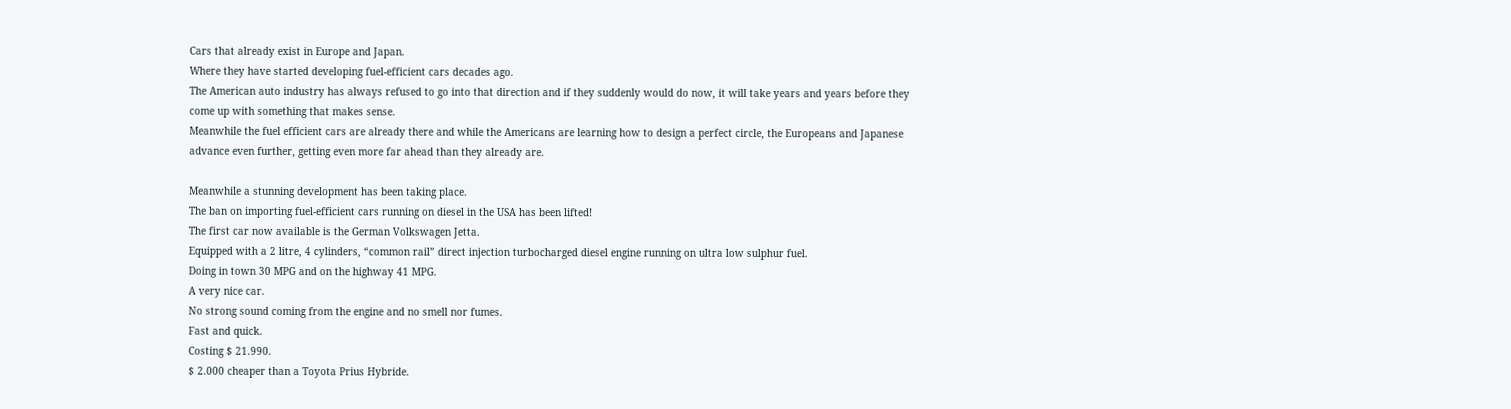Cars that already exist in Europe and Japan.
Where they have started developing fuel-efficient cars decades ago.
The American auto industry has always refused to go into that direction and if they suddenly would do now, it will take years and years before they come up with something that makes sense.
Meanwhile the fuel efficient cars are already there and while the Americans are learning how to design a perfect circle, the Europeans and Japanese advance even further, getting even more far ahead than they already are.

Meanwhile a stunning development has been taking place.
The ban on importing fuel-efficient cars running on diesel in the USA has been lifted!
The first car now available is the German Volkswagen Jetta.
Equipped with a 2 litre, 4 cylinders, “common rail” direct injection turbocharged diesel engine running on ultra low sulphur fuel.
Doing in town 30 MPG and on the highway 41 MPG.
A very nice car.
No strong sound coming from the engine and no smell nor fumes.
Fast and quick.
Costing $ 21.990.
$ 2.000 cheaper than a Toyota Prius Hybride.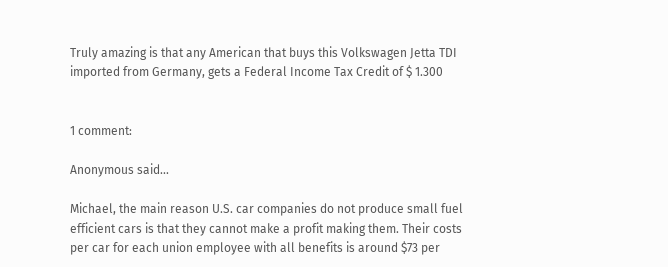Truly amazing is that any American that buys this Volkswagen Jetta TDI imported from Germany, gets a Federal Income Tax Credit of $ 1.300


1 comment:

Anonymous said...

Michael, the main reason U.S. car companies do not produce small fuel efficient cars is that they cannot make a profit making them. Their costs per car for each union employee with all benefits is around $73 per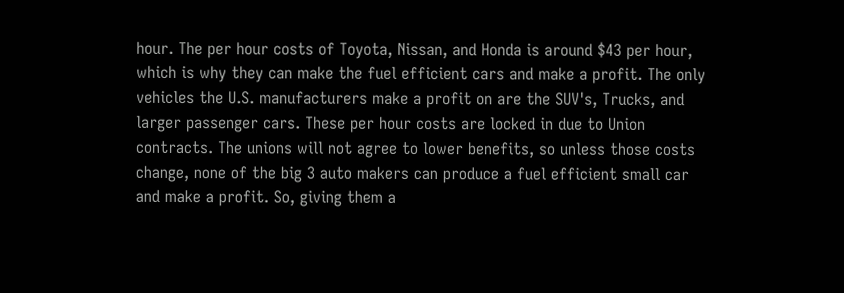hour. The per hour costs of Toyota, Nissan, and Honda is around $43 per hour, which is why they can make the fuel efficient cars and make a profit. The only vehicles the U.S. manufacturers make a profit on are the SUV's, Trucks, and larger passenger cars. These per hour costs are locked in due to Union contracts. The unions will not agree to lower benefits, so unless those costs change, none of the big 3 auto makers can produce a fuel efficient small car and make a profit. So, giving them a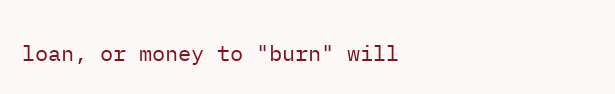loan, or money to "burn" will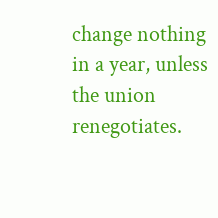change nothing in a year, unless the union renegotiates.